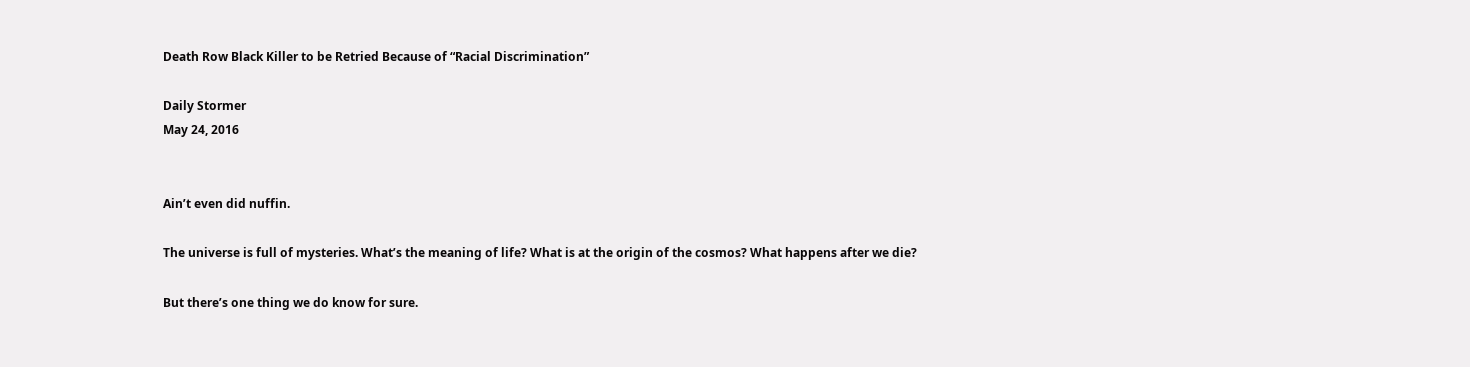Death Row Black Killer to be Retried Because of “Racial Discrimination”

Daily Stormer
May 24, 2016


Ain’t even did nuffin.

The universe is full of mysteries. What’s the meaning of life? What is at the origin of the cosmos? What happens after we die?

But there’s one thing we do know for sure.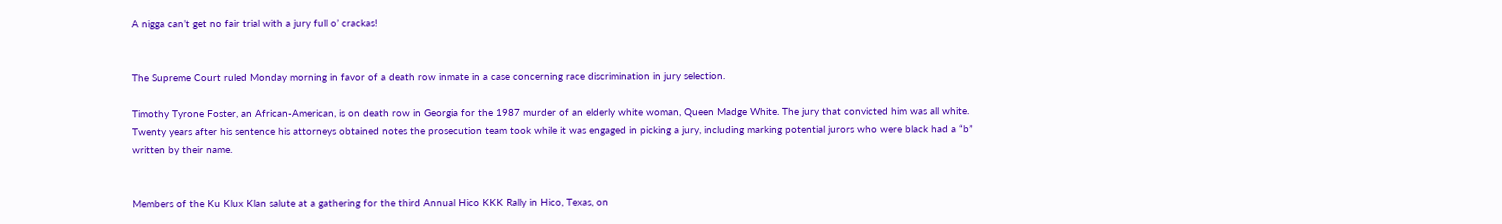A nigga can’t get no fair trial with a jury full o’ crackas!


The Supreme Court ruled Monday morning in favor of a death row inmate in a case concerning race discrimination in jury selection.

Timothy Tyrone Foster, an African-American, is on death row in Georgia for the 1987 murder of an elderly white woman, Queen Madge White. The jury that convicted him was all white. Twenty years after his sentence his attorneys obtained notes the prosecution team took while it was engaged in picking a jury, including marking potential jurors who were black had a “b” written by their name.


Members of the Ku Klux Klan salute at a gathering for the third Annual Hico KKK Rally in Hico, Texas, on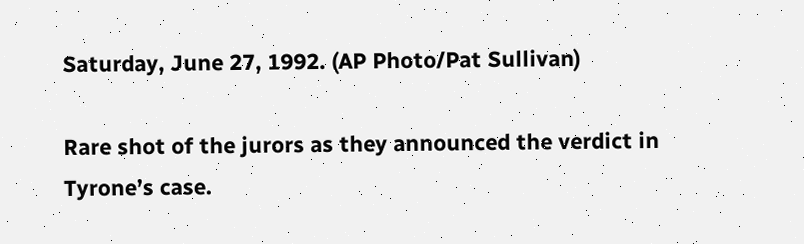Saturday, June 27, 1992. (AP Photo/Pat Sullivan)

Rare shot of the jurors as they announced the verdict in Tyrone’s case.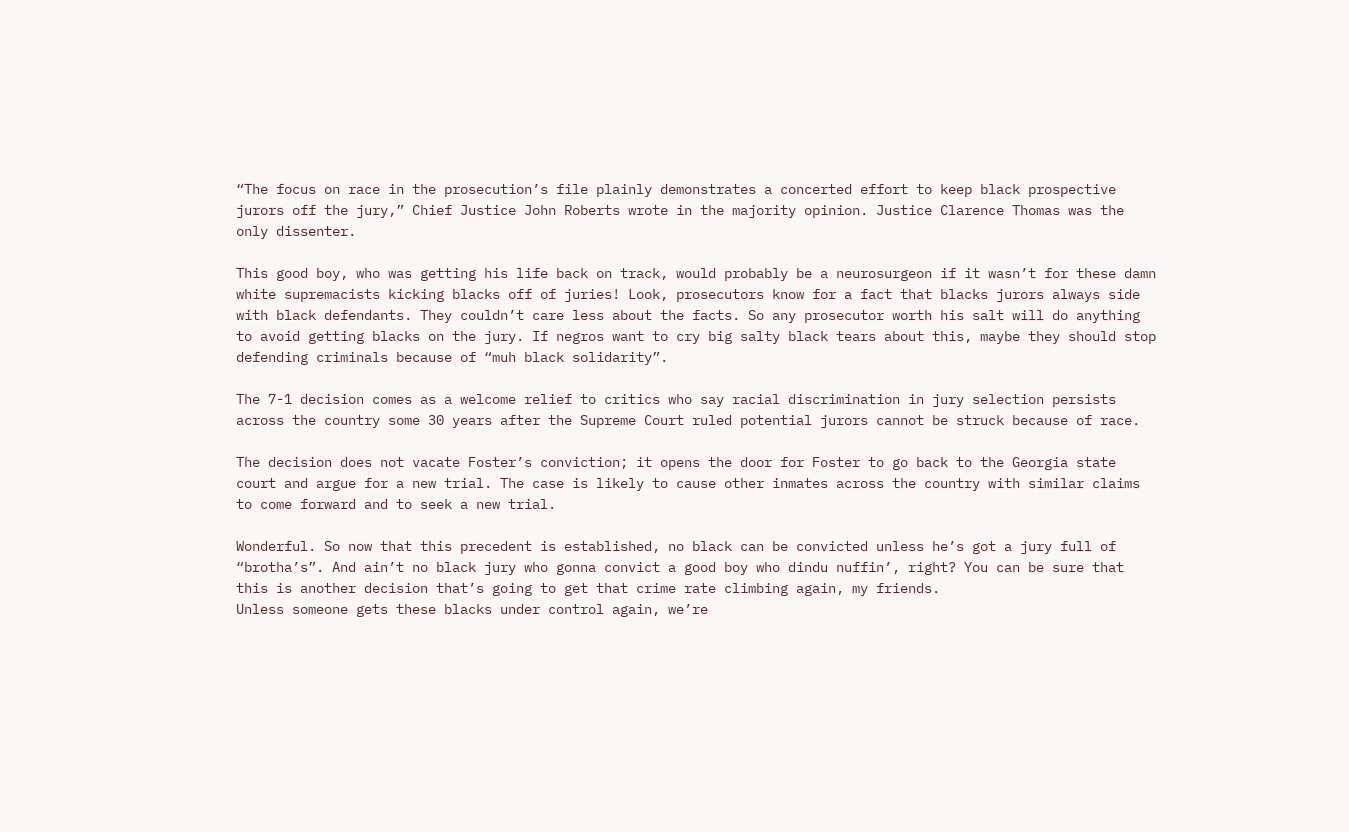“The focus on race in the prosecution’s file plainly demonstrates a concerted effort to keep black prospective jurors off the jury,” Chief Justice John Roberts wrote in the majority opinion. Justice Clarence Thomas was the only dissenter.

This good boy, who was getting his life back on track, would probably be a neurosurgeon if it wasn’t for these damn white supremacists kicking blacks off of juries! Look, prosecutors know for a fact that blacks jurors always side with black defendants. They couldn’t care less about the facts. So any prosecutor worth his salt will do anything to avoid getting blacks on the jury. If negros want to cry big salty black tears about this, maybe they should stop defending criminals because of “muh black solidarity”.

The 7-1 decision comes as a welcome relief to critics who say racial discrimination in jury selection persists across the country some 30 years after the Supreme Court ruled potential jurors cannot be struck because of race.

The decision does not vacate Foster’s conviction; it opens the door for Foster to go back to the Georgia state court and argue for a new trial. The case is likely to cause other inmates across the country with similar claims to come forward and to seek a new trial.

Wonderful. So now that this precedent is established, no black can be convicted unless he’s got a jury full of “brotha’s”. And ain’t no black jury who gonna convict a good boy who dindu nuffin’, right? You can be sure that this is another decision that’s going to get that crime rate climbing again, my friends.
Unless someone gets these blacks under control again, we’re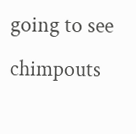going to see chimpouts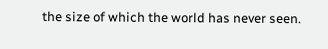the size of which the world has never seen.